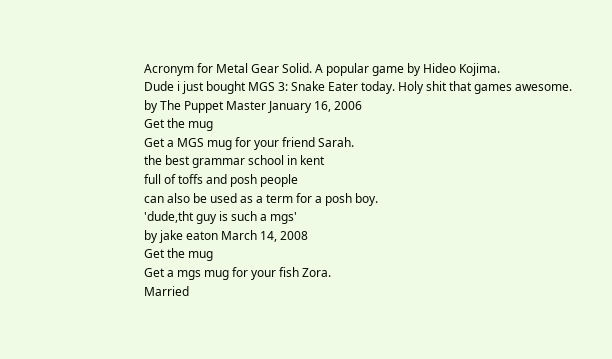Acronym for Metal Gear Solid. A popular game by Hideo Kojima.
Dude i just bought MGS 3: Snake Eater today. Holy shit that games awesome.
by The Puppet Master January 16, 2006
Get the mug
Get a MGS mug for your friend Sarah.
the best grammar school in kent
full of toffs and posh people
can also be used as a term for a posh boy.
'dude,tht guy is such a mgs'
by jake eaton March 14, 2008
Get the mug
Get a mgs mug for your fish Zora.
Married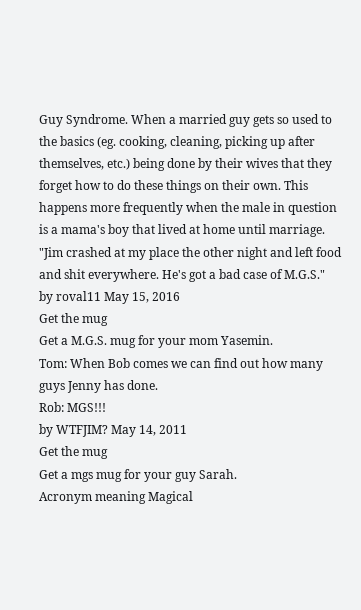Guy Syndrome. When a married guy gets so used to the basics (eg. cooking, cleaning, picking up after themselves, etc.) being done by their wives that they forget how to do these things on their own. This happens more frequently when the male in question is a mama's boy that lived at home until marriage.
"Jim crashed at my place the other night and left food and shit everywhere. He's got a bad case of M.G.S."
by roval11 May 15, 2016
Get the mug
Get a M.G.S. mug for your mom Yasemin.
Tom: When Bob comes we can find out how many guys Jenny has done.
Rob: MGS!!!
by WTFJIM? May 14, 2011
Get the mug
Get a mgs mug for your guy Sarah.
Acronym meaning Magical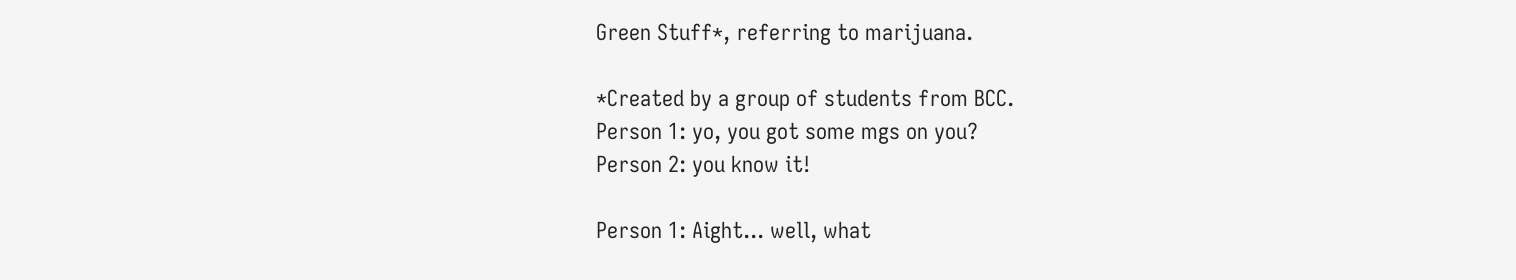Green Stuff*, referring to marijuana.

*Created by a group of students from BCC.
Person 1: yo, you got some mgs on you?
Person 2: you know it!

Person 1: Aight... well, what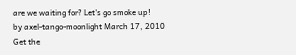are we waiting for? Let's go smoke up!
by axel-tango-moonlight March 17, 2010
Get the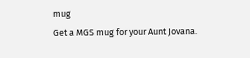mug
Get a MGS mug for your Aunt Jovana.